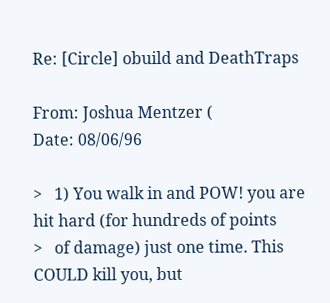Re: [Circle] obuild and DeathTraps

From: Joshua Mentzer (
Date: 08/06/96

>   1) You walk in and POW! you are hit hard (for hundreds of points
>   of damage) just one time. This COULD kill you, but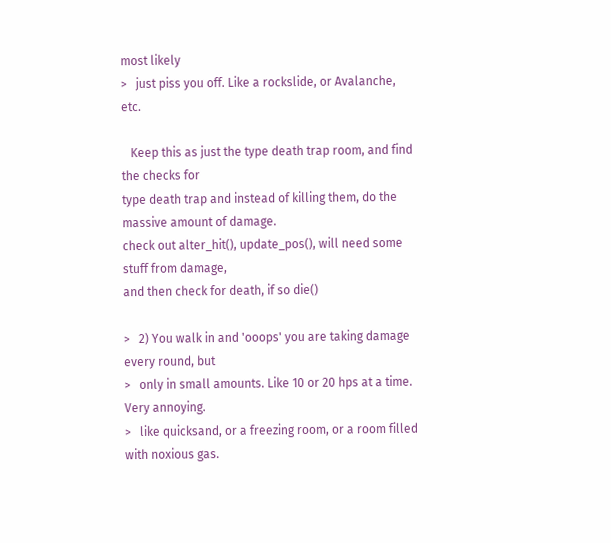most likely
>   just piss you off. Like a rockslide, or Avalanche, etc.

   Keep this as just the type death trap room, and find the checks for
type death trap and instead of killing them, do the massive amount of damage.
check out alter_hit(), update_pos(), will need some stuff from damage,
and then check for death, if so die()

>   2) You walk in and 'ooops' you are taking damage every round, but
>   only in small amounts. Like 10 or 20 hps at a time. Very annoying.
>   like quicksand, or a freezing room, or a room filled with noxious gas.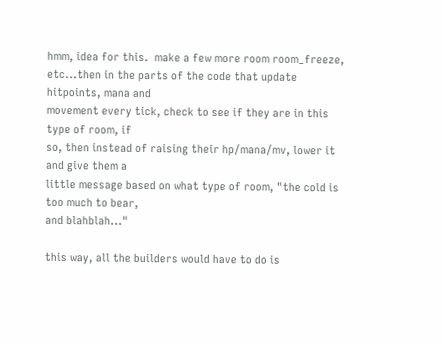hmm, idea for this.  make a few more room room_freeze,
etc...then in the parts of the code that update hitpoints, mana and
movement every tick, check to see if they are in this type of room, if
so, then instead of raising their hp/mana/mv, lower it and give them a
little message based on what type of room, "the cold is too much to bear,
and blahblah..."

this way, all the builders would have to do is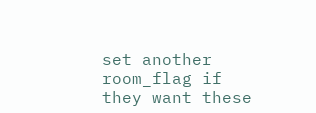set another room_flag if
they want these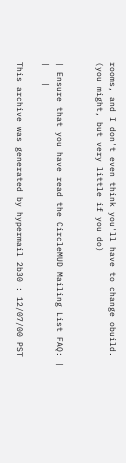rooms, and I don't even think you'll have to change obuild.
(you might, but very little if you do)


| Ensure that you have read the CircleMUD Mailing List FAQ: |
|   |

This archive was generated by hypermail 2b30 : 12/07/00 PST